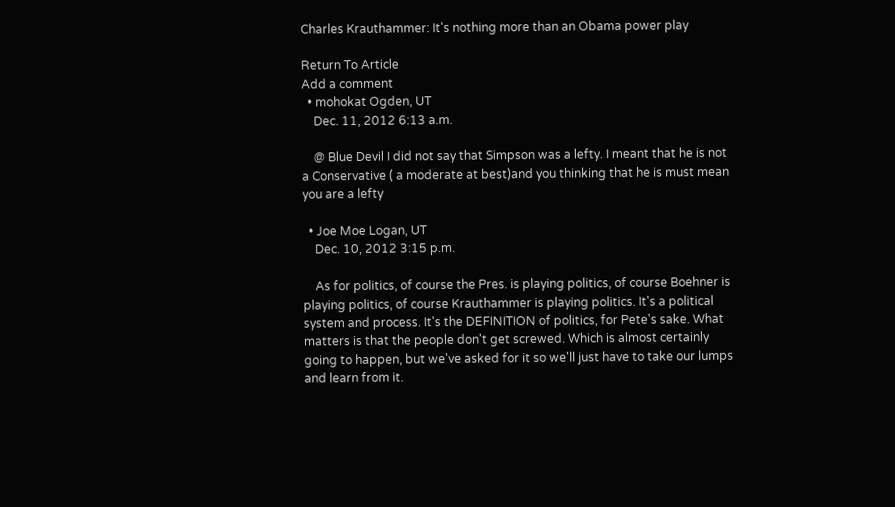Charles Krauthammer: It's nothing more than an Obama power play

Return To Article
Add a comment
  • mohokat Ogden, UT
    Dec. 11, 2012 6:13 a.m.

    @ Blue Devil I did not say that Simpson was a lefty. I meant that he is not a Conservative ( a moderate at best)and you thinking that he is must mean you are a lefty

  • Joe Moe Logan, UT
    Dec. 10, 2012 3:15 p.m.

    As for politics, of course the Pres. is playing politics, of course Boehner is playing politics, of course Krauthammer is playing politics. It's a political system and process. It's the DEFINITION of politics, for Pete's sake. What matters is that the people don't get screwed. Which is almost certainly going to happen, but we've asked for it so we'll just have to take our lumps and learn from it.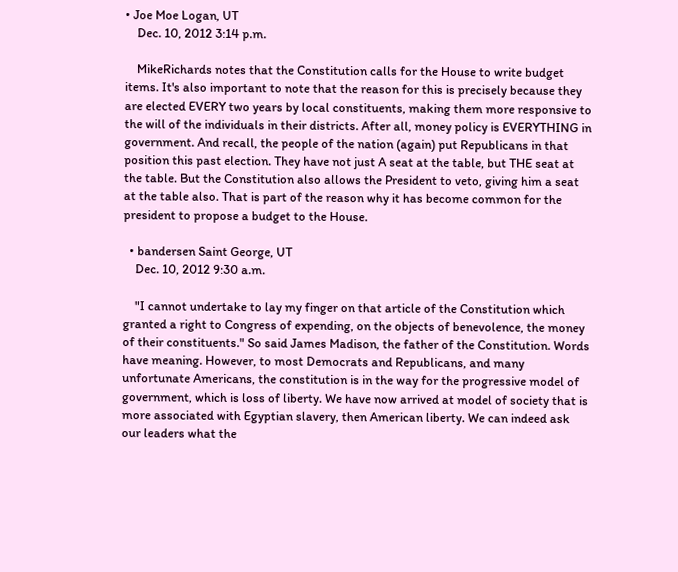• Joe Moe Logan, UT
    Dec. 10, 2012 3:14 p.m.

    MikeRichards notes that the Constitution calls for the House to write budget items. It's also important to note that the reason for this is precisely because they are elected EVERY two years by local constituents, making them more responsive to the will of the individuals in their districts. After all, money policy is EVERYTHING in government. And recall, the people of the nation (again) put Republicans in that position this past election. They have not just A seat at the table, but THE seat at the table. But the Constitution also allows the President to veto, giving him a seat at the table also. That is part of the reason why it has become common for the president to propose a budget to the House.

  • bandersen Saint George, UT
    Dec. 10, 2012 9:30 a.m.

    "I cannot undertake to lay my finger on that article of the Constitution which granted a right to Congress of expending, on the objects of benevolence, the money of their constituents." So said James Madison, the father of the Constitution. Words have meaning. However, to most Democrats and Republicans, and many unfortunate Americans, the constitution is in the way for the progressive model of government, which is loss of liberty. We have now arrived at model of society that is more associated with Egyptian slavery, then American liberty. We can indeed ask our leaders what the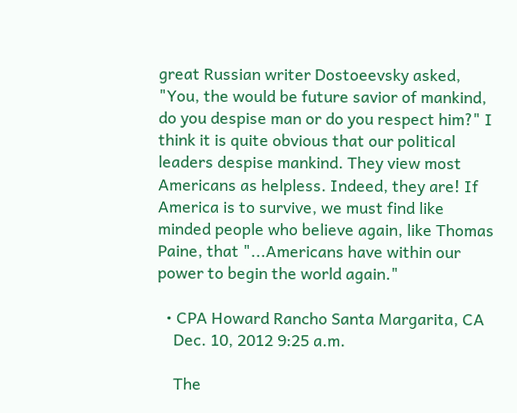great Russian writer Dostoeevsky asked, "You, the would be future savior of mankind, do you despise man or do you respect him?" I think it is quite obvious that our political leaders despise mankind. They view most Americans as helpless. Indeed, they are! If America is to survive, we must find like minded people who believe again, like Thomas Paine, that "...Americans have within our power to begin the world again."

  • CPA Howard Rancho Santa Margarita, CA
    Dec. 10, 2012 9:25 a.m.

    The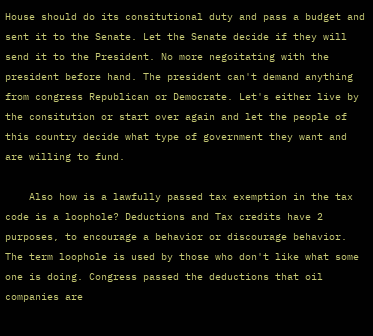House should do its consitutional duty and pass a budget and sent it to the Senate. Let the Senate decide if they will send it to the President. No more negoitating with the president before hand. The president can't demand anything from congress Republican or Democrate. Let's either live by the consitution or start over again and let the people of this country decide what type of government they want and are willing to fund.

    Also how is a lawfully passed tax exemption in the tax code is a loophole? Deductions and Tax credits have 2 purposes, to encourage a behavior or discourage behavior. The term loophole is used by those who don't like what some one is doing. Congress passed the deductions that oil companies are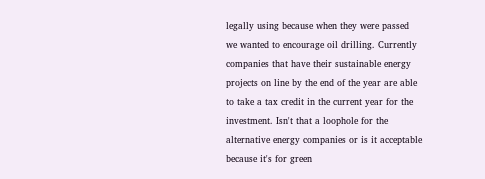legally using because when they were passed we wanted to encourage oil drilling. Currently companies that have their sustainable energy projects on line by the end of the year are able to take a tax credit in the current year for the investment. Isn't that a loophole for the alternative energy companies or is it acceptable because it's for green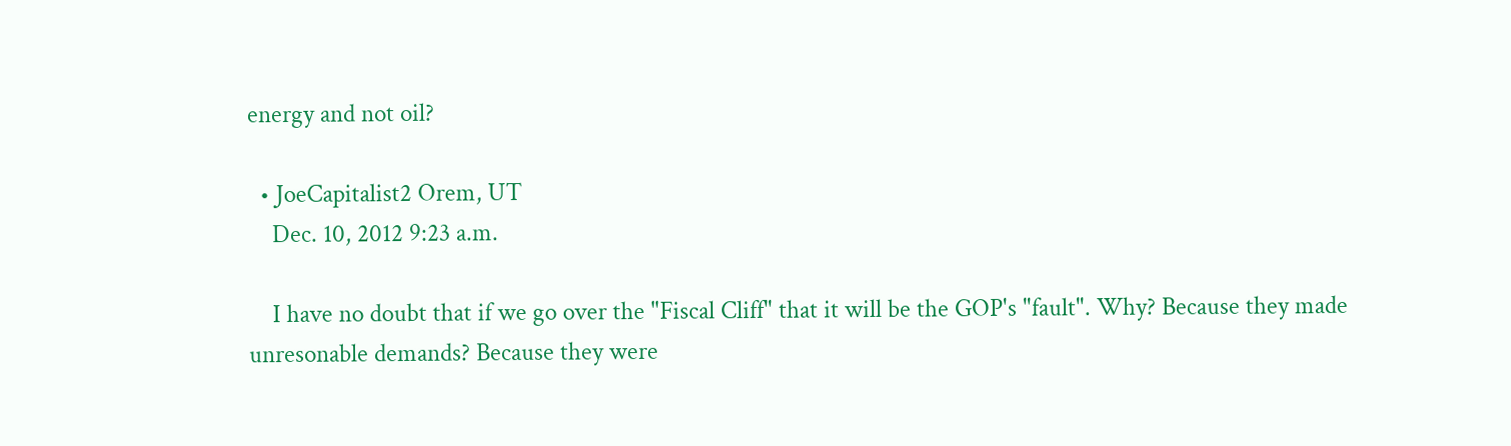energy and not oil?

  • JoeCapitalist2 Orem, UT
    Dec. 10, 2012 9:23 a.m.

    I have no doubt that if we go over the "Fiscal Cliff" that it will be the GOP's "fault". Why? Because they made unresonable demands? Because they were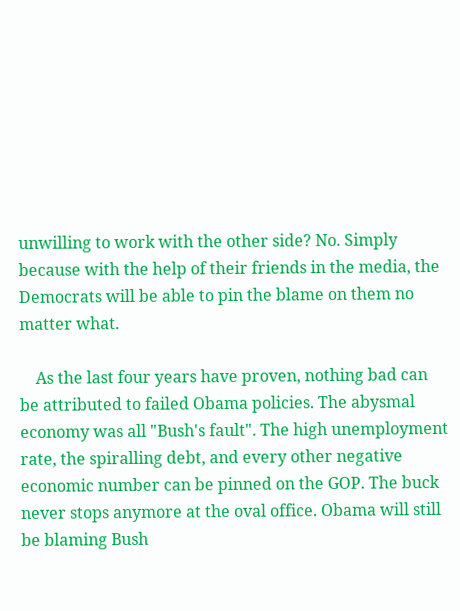unwilling to work with the other side? No. Simply because with the help of their friends in the media, the Democrats will be able to pin the blame on them no matter what.

    As the last four years have proven, nothing bad can be attributed to failed Obama policies. The abysmal economy was all "Bush's fault". The high unemployment rate, the spiralling debt, and every other negative economic number can be pinned on the GOP. The buck never stops anymore at the oval office. Obama will still be blaming Bush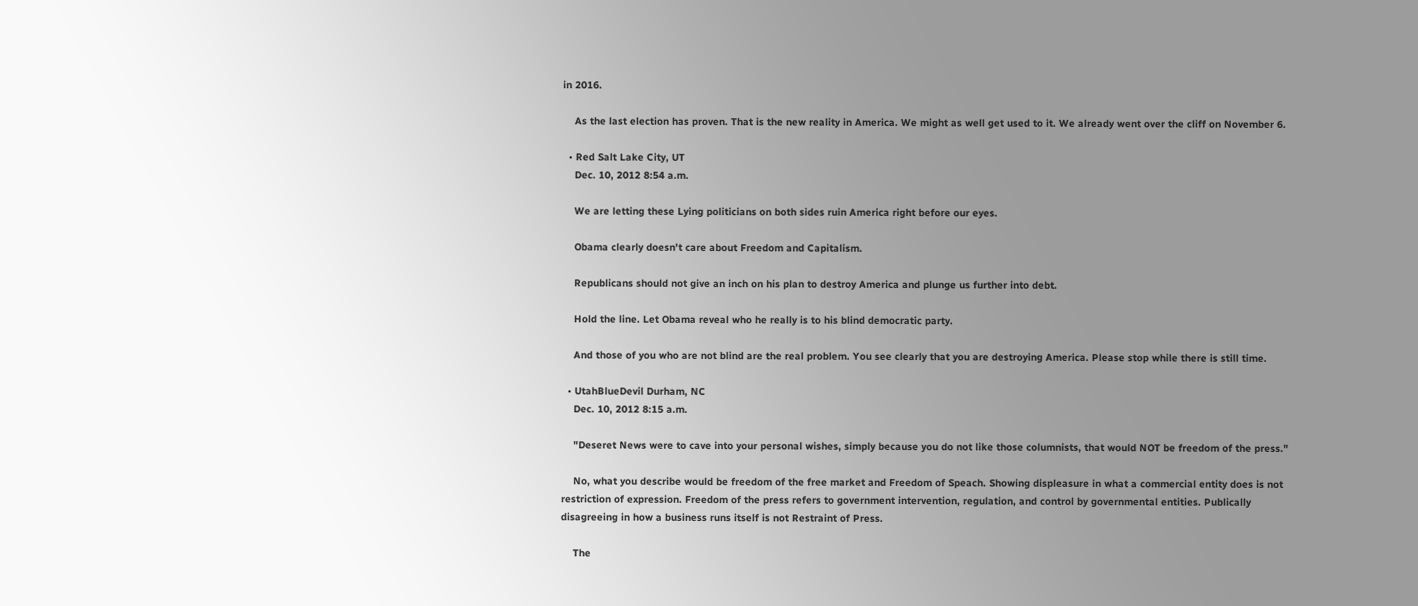in 2016.

    As the last election has proven. That is the new reality in America. We might as well get used to it. We already went over the cliff on November 6.

  • Red Salt Lake City, UT
    Dec. 10, 2012 8:54 a.m.

    We are letting these Lying politicians on both sides ruin America right before our eyes.

    Obama clearly doesn't care about Freedom and Capitalism.

    Republicans should not give an inch on his plan to destroy America and plunge us further into debt.

    Hold the line. Let Obama reveal who he really is to his blind democratic party.

    And those of you who are not blind are the real problem. You see clearly that you are destroying America. Please stop while there is still time.

  • UtahBlueDevil Durham, NC
    Dec. 10, 2012 8:15 a.m.

    "Deseret News were to cave into your personal wishes, simply because you do not like those columnists, that would NOT be freedom of the press."

    No, what you describe would be freedom of the free market and Freedom of Speach. Showing displeasure in what a commercial entity does is not restriction of expression. Freedom of the press refers to government intervention, regulation, and control by governmental entities. Publically disagreeing in how a business runs itself is not Restraint of Press.

    The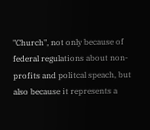"Church", not only because of federal regulations about non-profits and politcal speach, but also because it represents a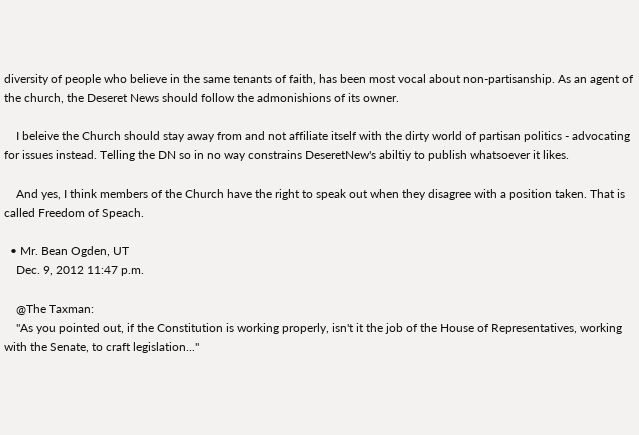diversity of people who believe in the same tenants of faith, has been most vocal about non-partisanship. As an agent of the church, the Deseret News should follow the admonishions of its owner.

    I beleive the Church should stay away from and not affiliate itself with the dirty world of partisan politics - advocating for issues instead. Telling the DN so in no way constrains DeseretNew's abiltiy to publish whatsoever it likes.

    And yes, I think members of the Church have the right to speak out when they disagree with a position taken. That is called Freedom of Speach.

  • Mr. Bean Ogden, UT
    Dec. 9, 2012 11:47 p.m.

    @The Taxman:
    "As you pointed out, if the Constitution is working properly, isn't it the job of the House of Representatives, working with the Senate, to craft legislation..."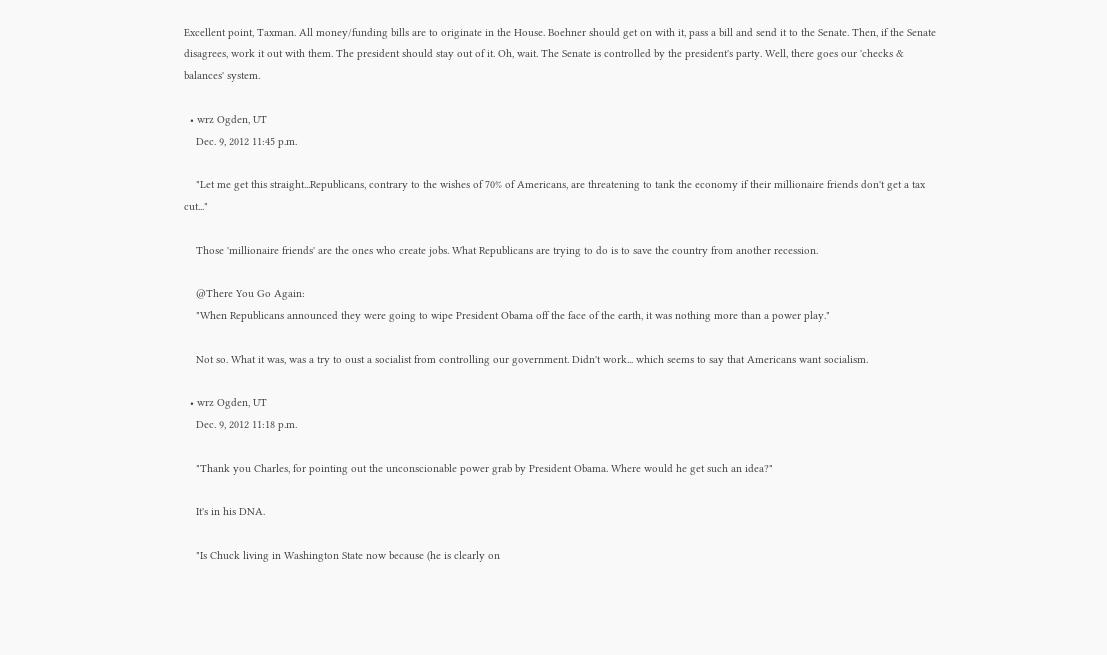Excellent point, Taxman. All money/funding bills are to originate in the House. Boehner should get on with it, pass a bill and send it to the Senate. Then, if the Senate disagrees, work it out with them. The president should stay out of it. Oh, wait. The Senate is controlled by the president's party. Well, there goes our 'checks & balances' system.

  • wrz Ogden, UT
    Dec. 9, 2012 11:45 p.m.

    "Let me get this straight...Republicans, contrary to the wishes of 70% of Americans, are threatening to tank the economy if their millionaire friends don't get a tax cut..."

    Those 'millionaire friends' are the ones who create jobs. What Republicans are trying to do is to save the country from another recession.

    @There You Go Again:
    "When Republicans announced they were going to wipe President Obama off the face of the earth, it was nothing more than a power play."

    Not so. What it was, was a try to oust a socialist from controlling our government. Didn't work... which seems to say that Americans want socialism.

  • wrz Ogden, UT
    Dec. 9, 2012 11:18 p.m.

    "Thank you Charles, for pointing out the unconscionable power grab by President Obama. Where would he get such an idea?"

    It's in his DNA.

    "Is Chuck living in Washington State now because (he is clearly on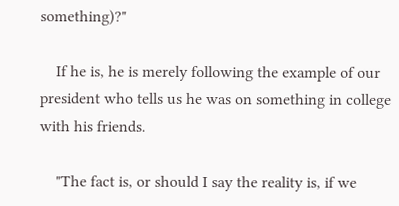something)?"

    If he is, he is merely following the example of our president who tells us he was on something in college with his friends.

    "The fact is, or should I say the reality is, if we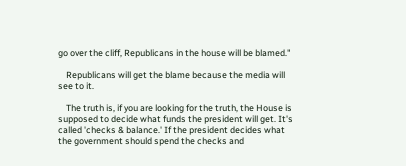go over the cliff, Republicans in the house will be blamed."

    Republicans will get the blame because the media will see to it.

    The truth is, if you are looking for the truth, the House is supposed to decide what funds the president will get. It's called 'checks & balance.' If the president decides what the government should spend the checks and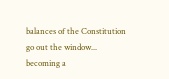balances of the Constitution go out the window... becoming a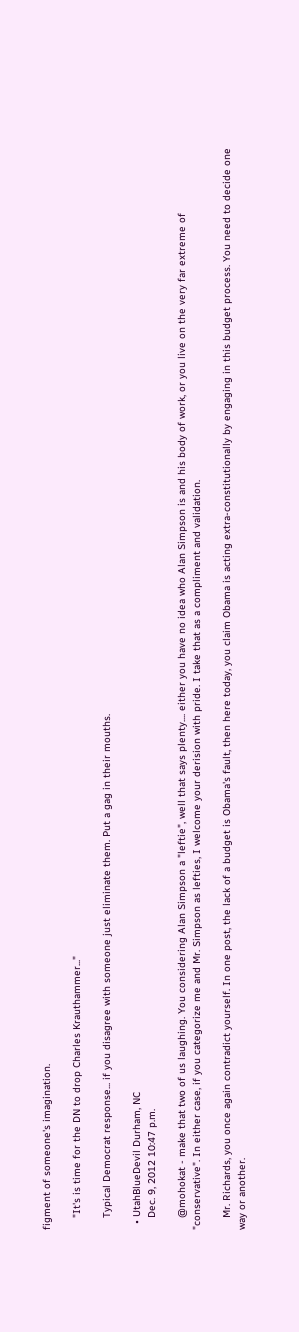figment of someone's imagination.

    "It's is time for the DN to drop Charles Krauthammer..."

    Typical Democrat response... if you disagree with someone just eliminate them. Put a gag in their mouths.

  • UtahBlueDevil Durham, NC
    Dec. 9, 2012 10:47 p.m.

    @mohokat - make that two of us laughing. You considering Alan Simpson a "leftie", well that says plenty.... either you have no idea who Alan Simpson is and his body of work, or you live on the very far extreme of "conservative". In either case, if you categorize me and Mr. Simpson as lefties, I welcome your derision with pride. I take that as a compliment and validation.

    Mr. Richards, you once again contradict yourself. In one post, the lack of a budget is Obama's fault, then here today, you claim Obama is acting extra-constitutionally by engaging in this budget process. You need to decide one way or another.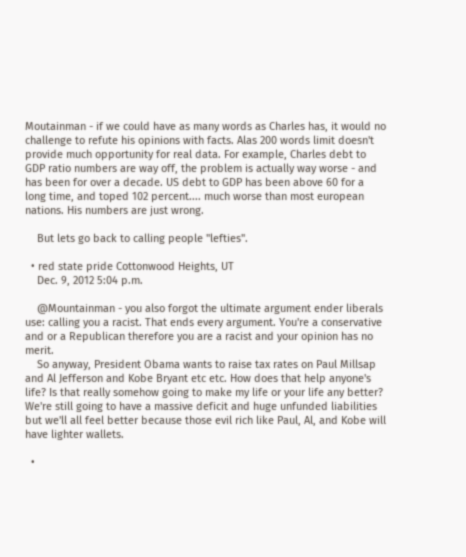Moutainman - if we could have as many words as Charles has, it would no challenge to refute his opinions with facts. Alas 200 words limit doesn't provide much opportunity for real data. For example, Charles debt to GDP ratio numbers are way off, the problem is actually way worse - and has been for over a decade. US debt to GDP has been above 60 for a long time, and toped 102 percent.... much worse than most european nations. His numbers are just wrong.

    But lets go back to calling people "lefties".

  • red state pride Cottonwood Heights, UT
    Dec. 9, 2012 5:04 p.m.

    @Mountainman - you also forgot the ultimate argument ender liberals use: calling you a racist. That ends every argument. You're a conservative and or a Republican therefore you are a racist and your opinion has no merit.
    So anyway, President Obama wants to raise tax rates on Paul Millsap and Al Jefferson and Kobe Bryant etc etc. How does that help anyone's life? Is that really somehow going to make my life or your life any better? We're still going to have a massive deficit and huge unfunded liabilities but we'll all feel better because those evil rich like Paul, Al, and Kobe will have lighter wallets.

  •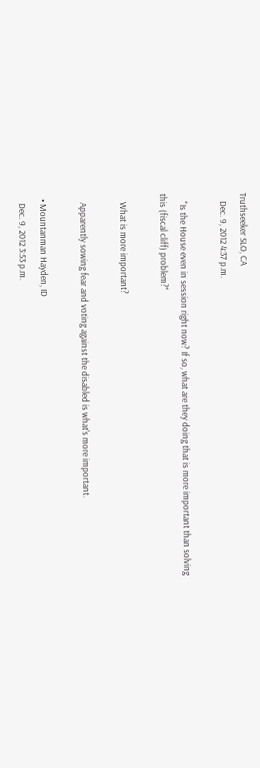Truthseeker SLO, CA
    Dec. 9, 2012 4:37 p.m.

    "Is the House even in session right now? If so, what are they doing that is more important than solving this (fiscal cliff) problem?"

    What is more important?

    Apparently sowing fear and voting against the disabled is what's more important.

  • Mountanman Hayden, ID
    Dec. 9, 2012 3:53 p.m.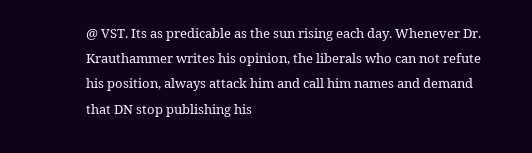@ VST. Its as predicable as the sun rising each day. Whenever Dr. Krauthammer writes his opinion, the liberals who can not refute his position, always attack him and call him names and demand that DN stop publishing his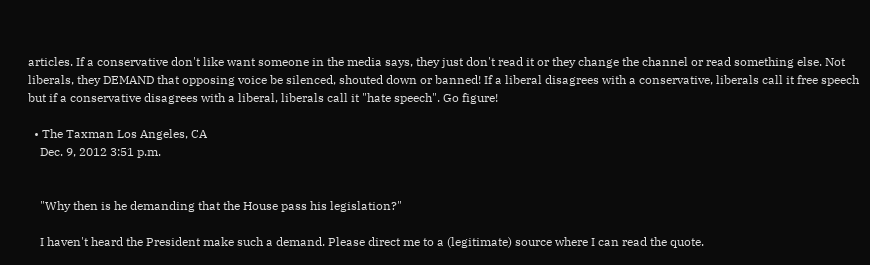articles. If a conservative don't like want someone in the media says, they just don't read it or they change the channel or read something else. Not liberals, they DEMAND that opposing voice be silenced, shouted down or banned! If a liberal disagrees with a conservative, liberals call it free speech but if a conservative disagrees with a liberal, liberals call it "hate speech". Go figure!

  • The Taxman Los Angeles, CA
    Dec. 9, 2012 3:51 p.m.


    "Why then is he demanding that the House pass his legislation?"

    I haven't heard the President make such a demand. Please direct me to a (legitimate) source where I can read the quote.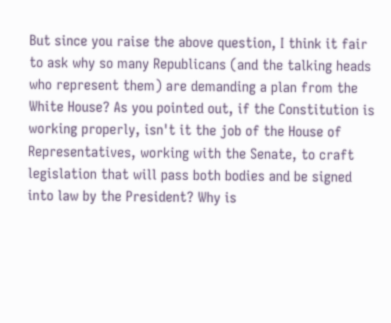But since you raise the above question, I think it fair to ask why so many Republicans (and the talking heads who represent them) are demanding a plan from the White House? As you pointed out, if the Constitution is working properly, isn't it the job of the House of Representatives, working with the Senate, to craft legislation that will pass both bodies and be signed into law by the President? Why is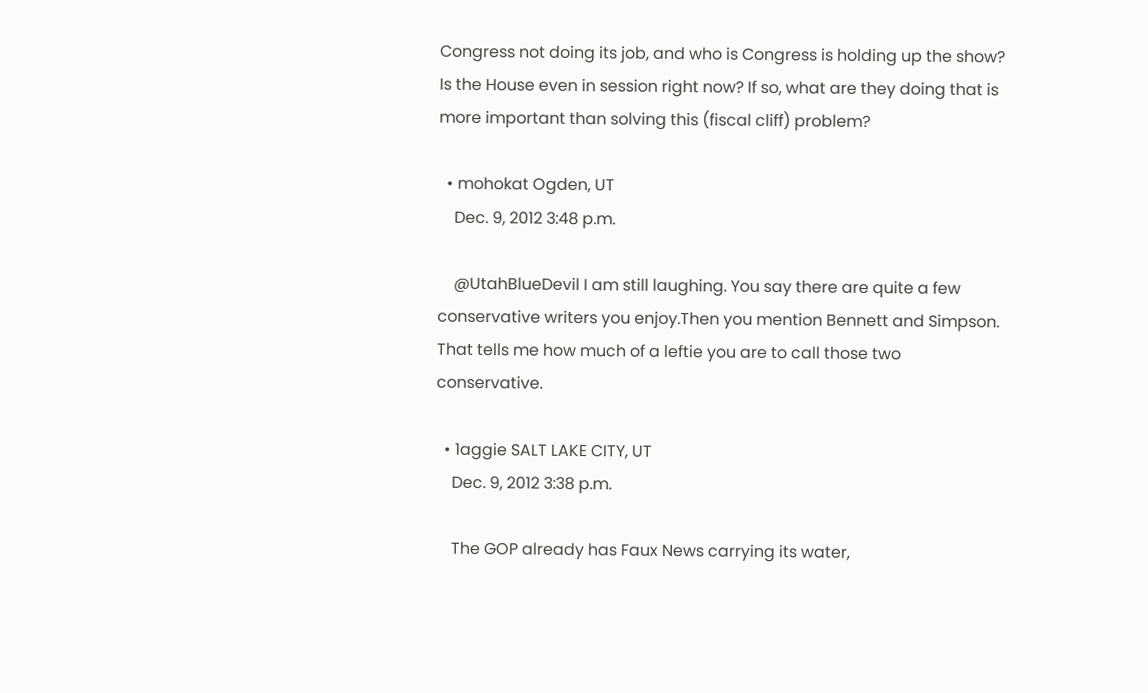Congress not doing its job, and who is Congress is holding up the show? Is the House even in session right now? If so, what are they doing that is more important than solving this (fiscal cliff) problem?

  • mohokat Ogden, UT
    Dec. 9, 2012 3:48 p.m.

    @UtahBlueDevil I am still laughing. You say there are quite a few conservative writers you enjoy.Then you mention Bennett and Simpson. That tells me how much of a leftie you are to call those two conservative.

  • 1aggie SALT LAKE CITY, UT
    Dec. 9, 2012 3:38 p.m.

    The GOP already has Faux News carrying its water,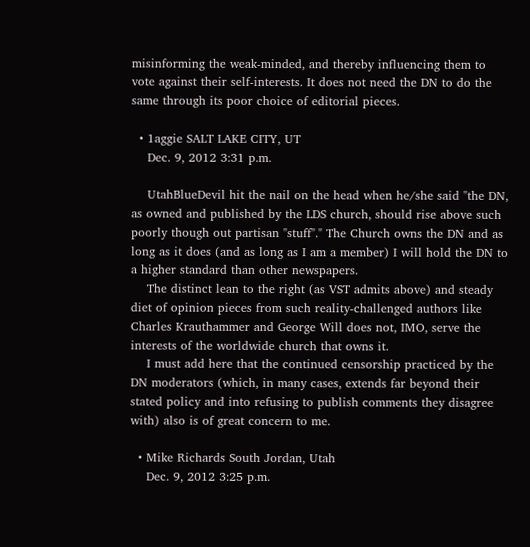misinforming the weak-minded, and thereby influencing them to vote against their self-interests. It does not need the DN to do the same through its poor choice of editorial pieces.

  • 1aggie SALT LAKE CITY, UT
    Dec. 9, 2012 3:31 p.m.

    UtahBlueDevil hit the nail on the head when he/she said "the DN, as owned and published by the LDS church, should rise above such poorly though out partisan "stuff"." The Church owns the DN and as long as it does (and as long as I am a member) I will hold the DN to a higher standard than other newspapers.
    The distinct lean to the right (as VST admits above) and steady diet of opinion pieces from such reality-challenged authors like Charles Krauthammer and George Will does not, IMO, serve the interests of the worldwide church that owns it.
    I must add here that the continued censorship practiced by the DN moderators (which, in many cases, extends far beyond their stated policy and into refusing to publish comments they disagree with) also is of great concern to me.

  • Mike Richards South Jordan, Utah
    Dec. 9, 2012 3:25 p.m.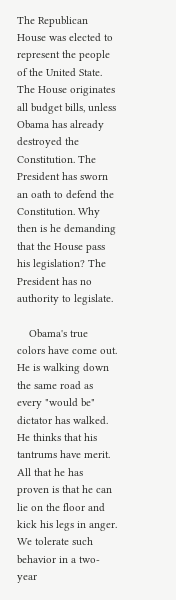The Republican House was elected to represent the people of the United State. The House originates all budget bills, unless Obama has already destroyed the Constitution. The President has sworn an oath to defend the Constitution. Why then is he demanding that the House pass his legislation? The President has no authority to legislate.

    Obama's true colors have come out. He is walking down the same road as every "would be" dictator has walked. He thinks that his tantrums have merit. All that he has proven is that he can lie on the floor and kick his legs in anger. We tolerate such behavior in a two-year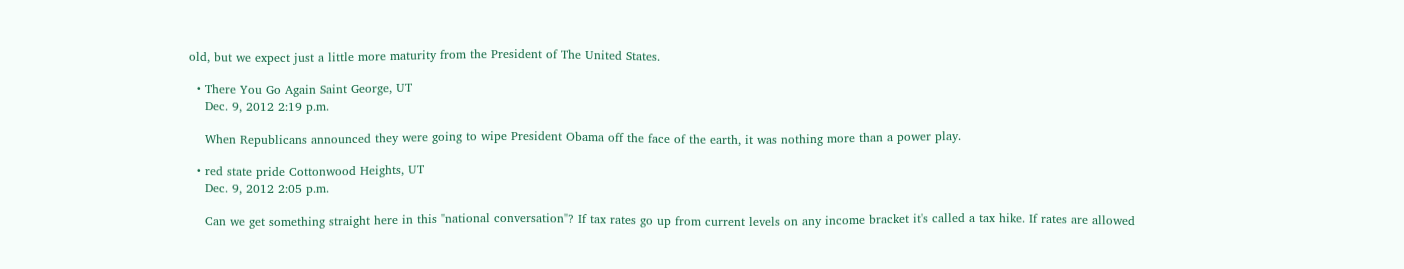old, but we expect just a little more maturity from the President of The United States.

  • There You Go Again Saint George, UT
    Dec. 9, 2012 2:19 p.m.

    When Republicans announced they were going to wipe President Obama off the face of the earth, it was nothing more than a power play.

  • red state pride Cottonwood Heights, UT
    Dec. 9, 2012 2:05 p.m.

    Can we get something straight here in this "national conversation"? If tax rates go up from current levels on any income bracket it's called a tax hike. If rates are allowed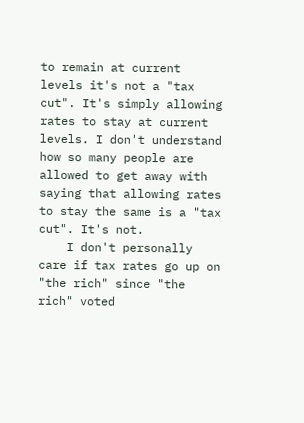to remain at current levels it's not a "tax cut". It's simply allowing rates to stay at current levels. I don't understand how so many people are allowed to get away with saying that allowing rates to stay the same is a "tax cut". It's not.
    I don't personally care if tax rates go up on "the rich" since "the rich" voted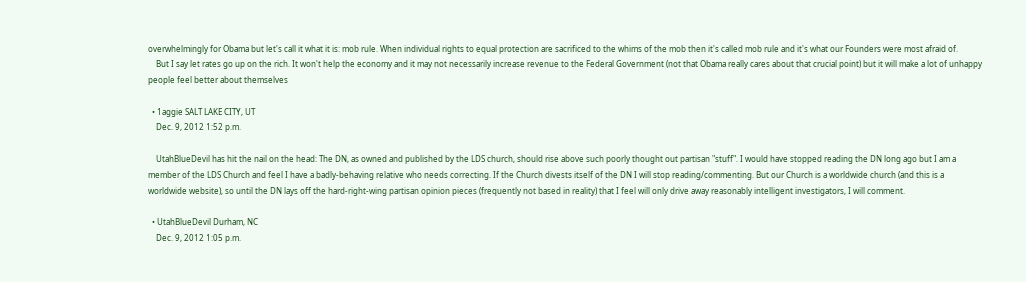overwhelmingly for Obama but let's call it what it is: mob rule. When individual rights to equal protection are sacrificed to the whims of the mob then it's called mob rule and it's what our Founders were most afraid of.
    But I say let rates go up on the rich. It won't help the economy and it may not necessarily increase revenue to the Federal Government (not that Obama really cares about that crucial point) but it will make a lot of unhappy people feel better about themselves

  • 1aggie SALT LAKE CITY, UT
    Dec. 9, 2012 1:52 p.m.

    UtahBlueDevil has hit the nail on the head: The DN, as owned and published by the LDS church, should rise above such poorly thought out partisan "stuff". I would have stopped reading the DN long ago but I am a member of the LDS Church and feel I have a badly-behaving relative who needs correcting. If the Church divests itself of the DN I will stop reading/commenting. But our Church is a worldwide church (and this is a worldwide website), so until the DN lays off the hard-right-wing partisan opinion pieces (frequently not based in reality) that I feel will only drive away reasonably intelligent investigators, I will comment.

  • UtahBlueDevil Durham, NC
    Dec. 9, 2012 1:05 p.m.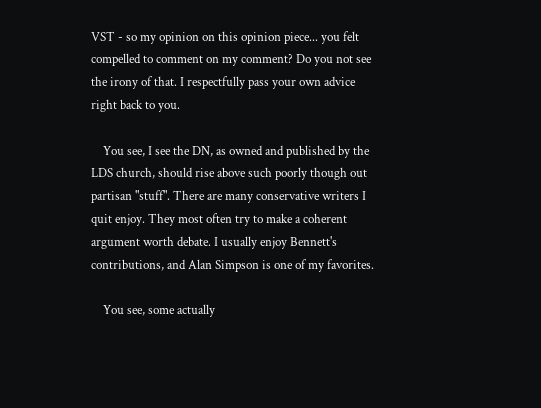VST - so my opinion on this opinion piece... you felt compelled to comment on my comment? Do you not see the irony of that. I respectfully pass your own advice right back to you.

    You see, I see the DN, as owned and published by the LDS church, should rise above such poorly though out partisan "stuff". There are many conservative writers I quit enjoy. They most often try to make a coherent argument worth debate. I usually enjoy Bennett's contributions, and Alan Simpson is one of my favorites.

    You see, some actually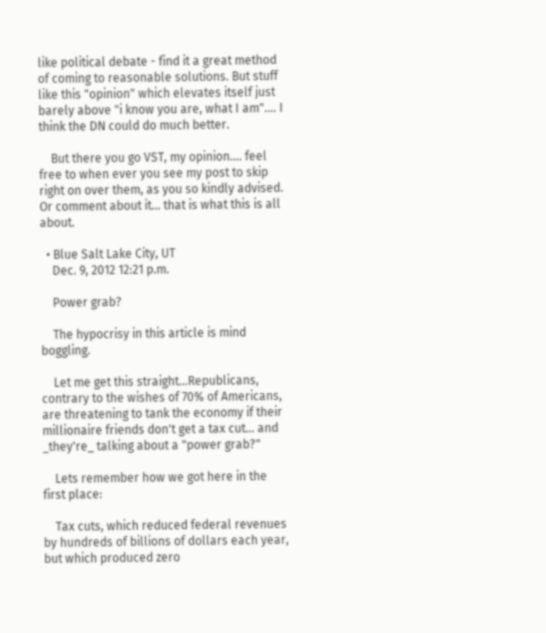like political debate - find it a great method of coming to reasonable solutions. But stuff like this "opinion" which elevates itself just barely above "i know you are, what I am".... I think the DN could do much better.

    But there you go VST, my opinion.... feel free to when ever you see my post to skip right on over them, as you so kindly advised. Or comment about it... that is what this is all about.

  • Blue Salt Lake City, UT
    Dec. 9, 2012 12:21 p.m.

    Power grab?

    The hypocrisy in this article is mind boggling.

    Let me get this straight...Republicans, contrary to the wishes of 70% of Americans, are threatening to tank the economy if their millionaire friends don't get a tax cut... and _they're_ talking about a "power grab?"

    Lets remember how we got here in the first place:

    Tax cuts, which reduced federal revenues by hundreds of billions of dollars each year, but which produced zero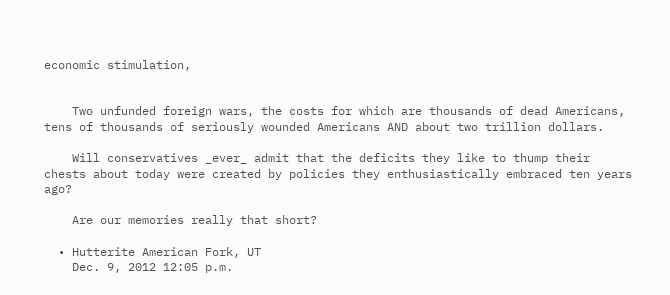economic stimulation,


    Two unfunded foreign wars, the costs for which are thousands of dead Americans, tens of thousands of seriously wounded Americans AND about two trillion dollars.

    Will conservatives _ever_ admit that the deficits they like to thump their chests about today were created by policies they enthusiastically embraced ten years ago?

    Are our memories really that short?

  • Hutterite American Fork, UT
    Dec. 9, 2012 12:05 p.m.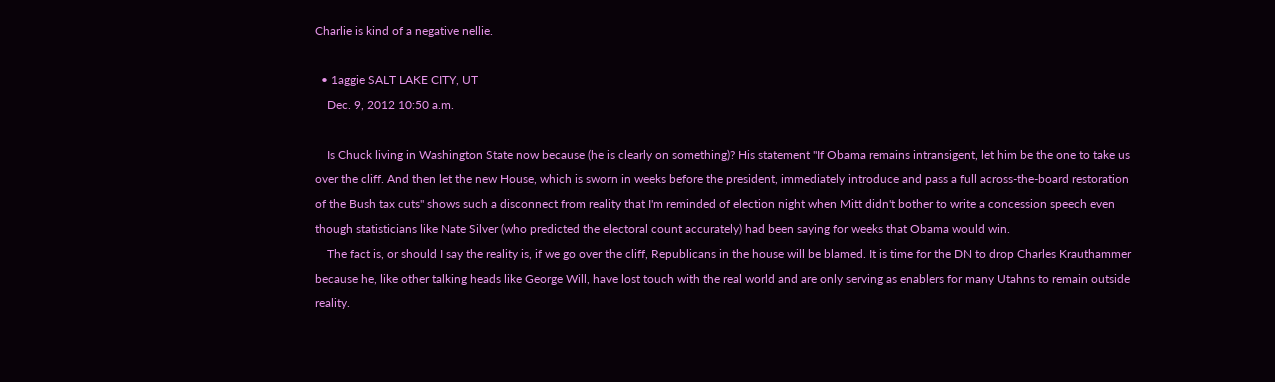Charlie is kind of a negative nellie.

  • 1aggie SALT LAKE CITY, UT
    Dec. 9, 2012 10:50 a.m.

    Is Chuck living in Washington State now because (he is clearly on something)? His statement "If Obama remains intransigent, let him be the one to take us over the cliff. And then let the new House, which is sworn in weeks before the president, immediately introduce and pass a full across-the-board restoration of the Bush tax cuts" shows such a disconnect from reality that I'm reminded of election night when Mitt didn't bother to write a concession speech even though statisticians like Nate Silver (who predicted the electoral count accurately) had been saying for weeks that Obama would win.
    The fact is, or should I say the reality is, if we go over the cliff, Republicans in the house will be blamed. It is time for the DN to drop Charles Krauthammer because he, like other talking heads like George Will, have lost touch with the real world and are only serving as enablers for many Utahns to remain outside reality.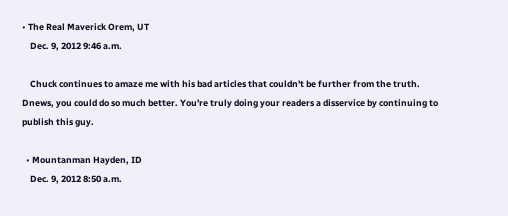• The Real Maverick Orem, UT
    Dec. 9, 2012 9:46 a.m.

    Chuck continues to amaze me with his bad articles that couldn't be further from the truth. Dnews, you could do so much better. You're truly doing your readers a disservice by continuing to publish this guy.

  • Mountanman Hayden, ID
    Dec. 9, 2012 8:50 a.m.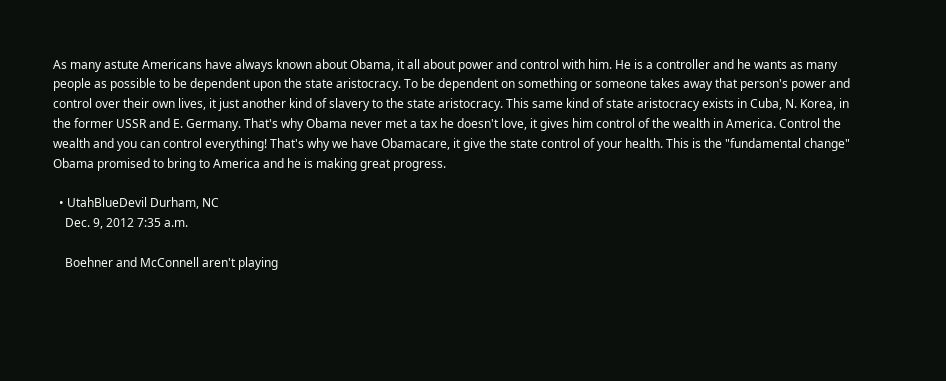As many astute Americans have always known about Obama, it all about power and control with him. He is a controller and he wants as many people as possible to be dependent upon the state aristocracy. To be dependent on something or someone takes away that person's power and control over their own lives, it just another kind of slavery to the state aristocracy. This same kind of state aristocracy exists in Cuba, N. Korea, in the former USSR and E. Germany. That's why Obama never met a tax he doesn't love, it gives him control of the wealth in America. Control the wealth and you can control everything! That's why we have Obamacare, it give the state control of your health. This is the "fundamental change" Obama promised to bring to America and he is making great progress.

  • UtahBlueDevil Durham, NC
    Dec. 9, 2012 7:35 a.m.

    Boehner and McConnell aren't playing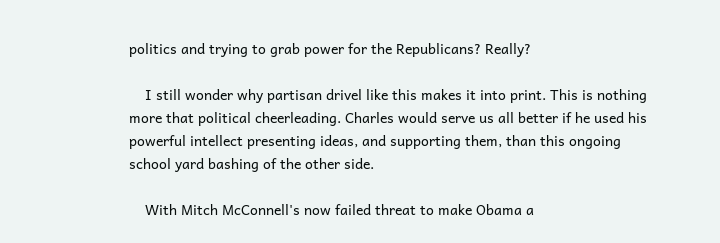politics and trying to grab power for the Republicans? Really?

    I still wonder why partisan drivel like this makes it into print. This is nothing more that political cheerleading. Charles would serve us all better if he used his powerful intellect presenting ideas, and supporting them, than this ongoing school yard bashing of the other side.

    With Mitch McConnell's now failed threat to make Obama a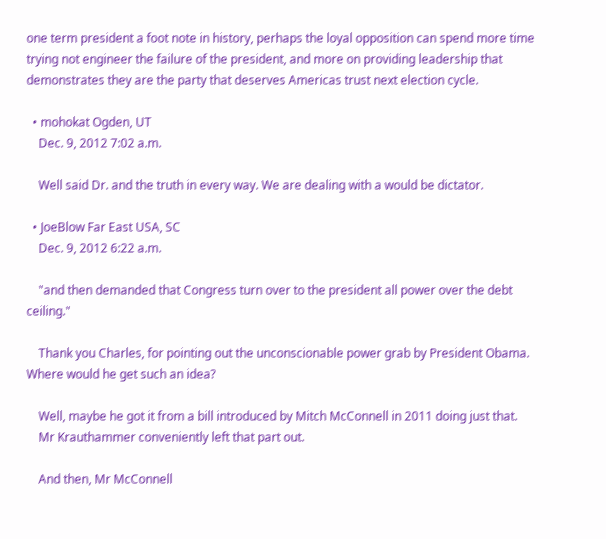one term president a foot note in history, perhaps the loyal opposition can spend more time trying not engineer the failure of the president, and more on providing leadership that demonstrates they are the party that deserves Americas trust next election cycle.

  • mohokat Ogden, UT
    Dec. 9, 2012 7:02 a.m.

    Well said Dr. and the truth in every way. We are dealing with a would be dictator.

  • JoeBlow Far East USA, SC
    Dec. 9, 2012 6:22 a.m.

    "and then demanded that Congress turn over to the president all power over the debt ceiling."

    Thank you Charles, for pointing out the unconscionable power grab by President Obama. Where would he get such an idea?

    Well, maybe he got it from a bill introduced by Mitch McConnell in 2011 doing just that.
    Mr Krauthammer conveniently left that part out.

    And then, Mr McConnell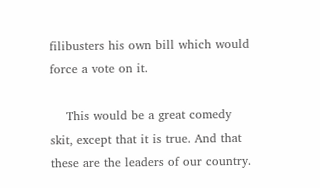filibusters his own bill which would force a vote on it.

    This would be a great comedy skit, except that it is true. And that these are the leaders of our country.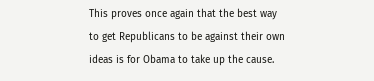This proves once again that the best way to get Republicans to be against their own ideas is for Obama to take up the cause.